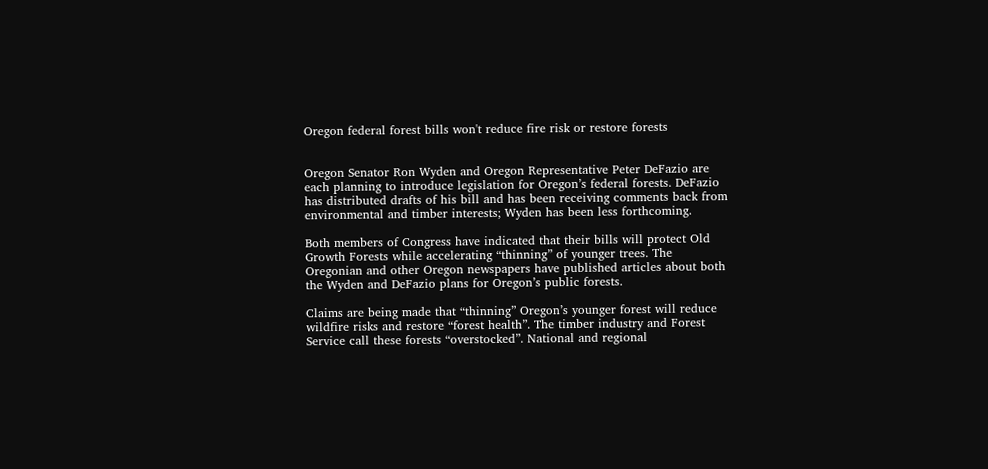Oregon federal forest bills won't reduce fire risk or restore forests


Oregon Senator Ron Wyden and Oregon Representative Peter DeFazio are each planning to introduce legislation for Oregon’s federal forests. DeFazio has distributed drafts of his bill and has been receiving comments back from environmental and timber interests; Wyden has been less forthcoming.

Both members of Congress have indicated that their bills will protect Old Growth Forests while accelerating “thinning” of younger trees. The Oregonian and other Oregon newspapers have published articles about both the Wyden and DeFazio plans for Oregon’s public forests.

Claims are being made that “thinning” Oregon’s younger forest will reduce wildfire risks and restore “forest health”. The timber industry and Forest Service call these forests “overstocked”. National and regional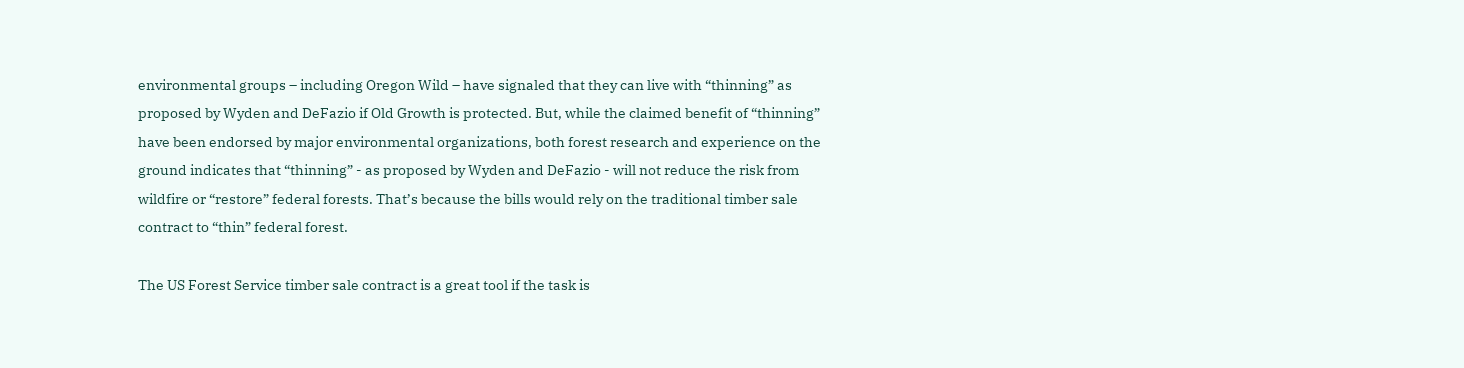environmental groups – including Oregon Wild – have signaled that they can live with “thinning” as proposed by Wyden and DeFazio if Old Growth is protected. But, while the claimed benefit of “thinning” have been endorsed by major environmental organizations, both forest research and experience on the ground indicates that “thinning” - as proposed by Wyden and DeFazio - will not reduce the risk from wildfire or “restore” federal forests. That’s because the bills would rely on the traditional timber sale contract to “thin” federal forest.

The US Forest Service timber sale contract is a great tool if the task is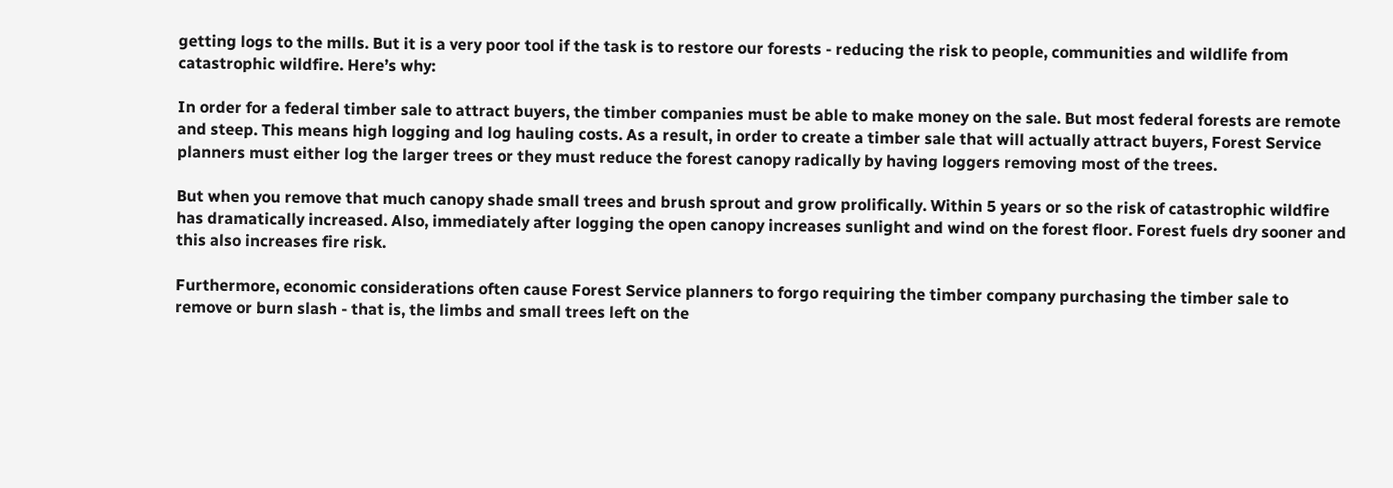getting logs to the mills. But it is a very poor tool if the task is to restore our forests - reducing the risk to people, communities and wildlife from catastrophic wildfire. Here’s why:

In order for a federal timber sale to attract buyers, the timber companies must be able to make money on the sale. But most federal forests are remote and steep. This means high logging and log hauling costs. As a result, in order to create a timber sale that will actually attract buyers, Forest Service planners must either log the larger trees or they must reduce the forest canopy radically by having loggers removing most of the trees.

But when you remove that much canopy shade small trees and brush sprout and grow prolifically. Within 5 years or so the risk of catastrophic wildfire has dramatically increased. Also, immediately after logging the open canopy increases sunlight and wind on the forest floor. Forest fuels dry sooner and this also increases fire risk.

Furthermore, economic considerations often cause Forest Service planners to forgo requiring the timber company purchasing the timber sale to remove or burn slash - that is, the limbs and small trees left on the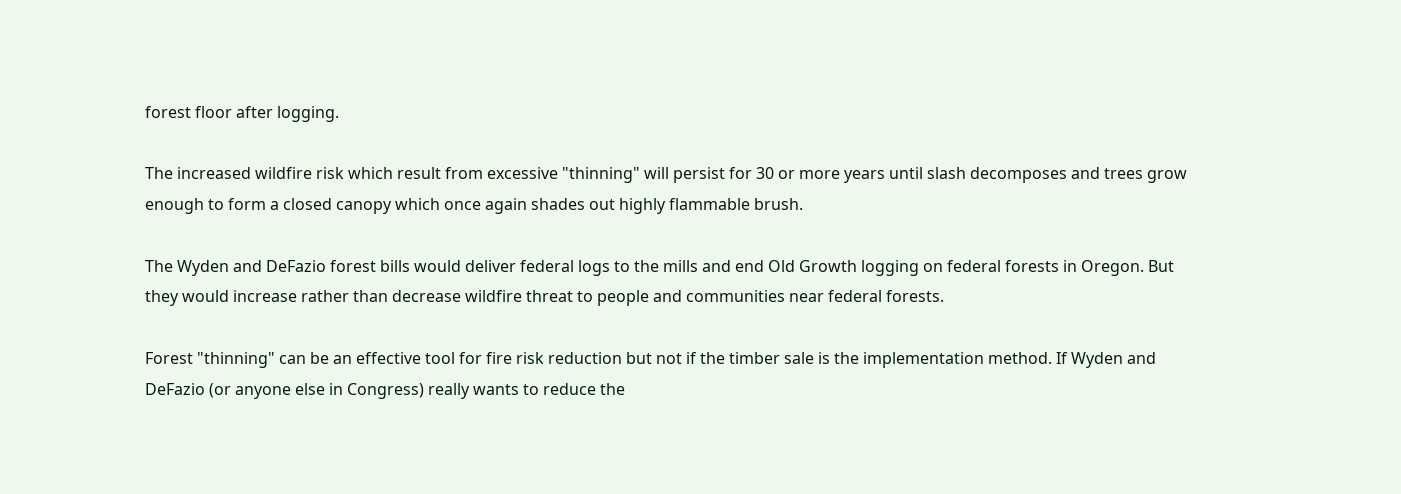forest floor after logging.

The increased wildfire risk which result from excessive "thinning" will persist for 30 or more years until slash decomposes and trees grow enough to form a closed canopy which once again shades out highly flammable brush.

The Wyden and DeFazio forest bills would deliver federal logs to the mills and end Old Growth logging on federal forests in Oregon. But they would increase rather than decrease wildfire threat to people and communities near federal forests.

Forest "thinning" can be an effective tool for fire risk reduction but not if the timber sale is the implementation method. If Wyden and DeFazio (or anyone else in Congress) really wants to reduce the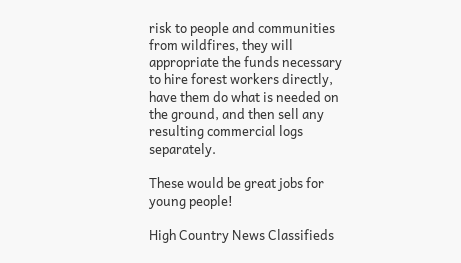risk to people and communities from wildfires, they will appropriate the funds necessary to hire forest workers directly, have them do what is needed on the ground, and then sell any resulting commercial logs separately.

These would be great jobs for young people!

High Country News Classifieds